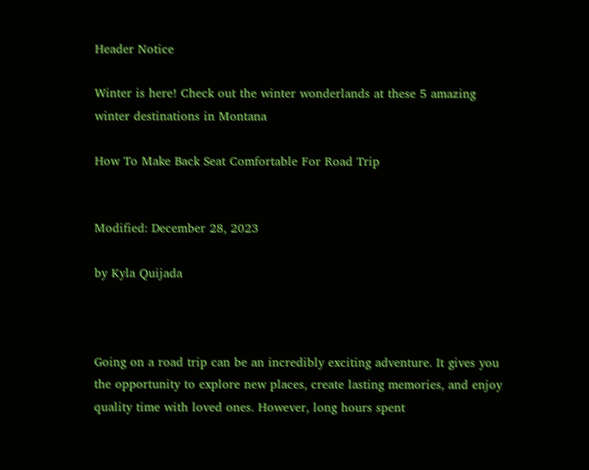Header Notice

Winter is here! Check out the winter wonderlands at these 5 amazing winter destinations in Montana

How To Make Back Seat Comfortable For Road Trip


Modified: December 28, 2023

by Kyla Quijada



Going on a road trip can be an incredibly exciting adventure. It gives you the opportunity to explore new places, create lasting memories, and enjoy quality time with loved ones. However, long hours spent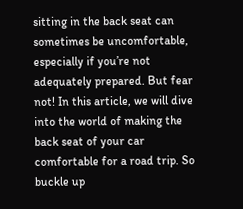sitting in the back seat can sometimes be uncomfortable, especially if you’re not adequately prepared. But fear not! In this article, we will dive into the world of making the back seat of your car comfortable for a road trip. So buckle up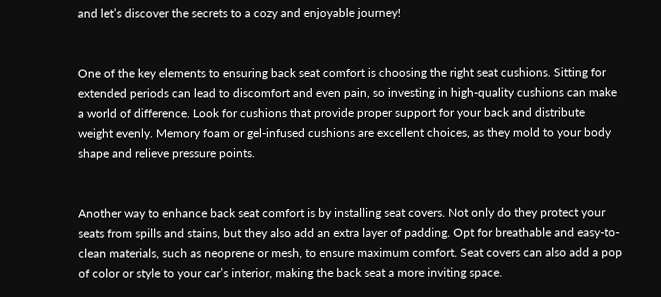and let’s discover the secrets to a cozy and enjoyable journey!


One of the key elements to ensuring back seat comfort is choosing the right seat cushions. Sitting for extended periods can lead to discomfort and even pain, so investing in high-quality cushions can make a world of difference. Look for cushions that provide proper support for your back and distribute weight evenly. Memory foam or gel-infused cushions are excellent choices, as they mold to your body shape and relieve pressure points.


Another way to enhance back seat comfort is by installing seat covers. Not only do they protect your seats from spills and stains, but they also add an extra layer of padding. Opt for breathable and easy-to-clean materials, such as neoprene or mesh, to ensure maximum comfort. Seat covers can also add a pop of color or style to your car’s interior, making the back seat a more inviting space.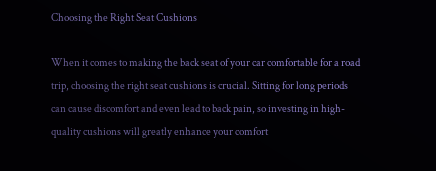Choosing the Right Seat Cushions

When it comes to making the back seat of your car comfortable for a road trip, choosing the right seat cushions is crucial. Sitting for long periods can cause discomfort and even lead to back pain, so investing in high-quality cushions will greatly enhance your comfort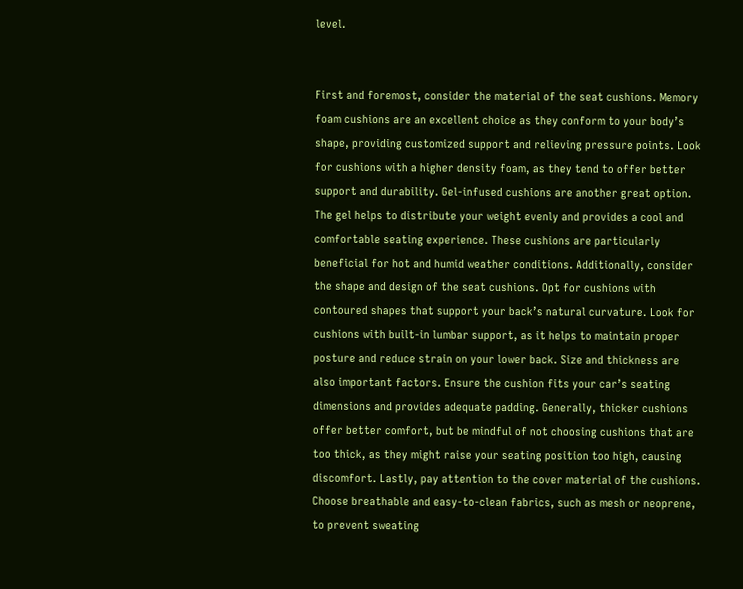level.


First and foremost, consider the material of the seat cushions. Memory foam cushions are an excellent choice as they conform to your body’s shape, providing customized support and relieving pressure points. Look for cushions with a higher density foam, as they tend to offer better support and durability. Gel-infused cushions are another great option. The gel helps to distribute your weight evenly and provides a cool and comfortable seating experience. These cushions are particularly beneficial for hot and humid weather conditions. Additionally, consider the shape and design of the seat cushions. Opt for cushions with contoured shapes that support your back’s natural curvature. Look for cushions with built-in lumbar support, as it helps to maintain proper posture and reduce strain on your lower back. Size and thickness are also important factors. Ensure the cushion fits your car’s seating dimensions and provides adequate padding. Generally, thicker cushions offer better comfort, but be mindful of not choosing cushions that are too thick, as they might raise your seating position too high, causing discomfort. Lastly, pay attention to the cover material of the cushions. Choose breathable and easy-to-clean fabrics, such as mesh or neoprene, to prevent sweating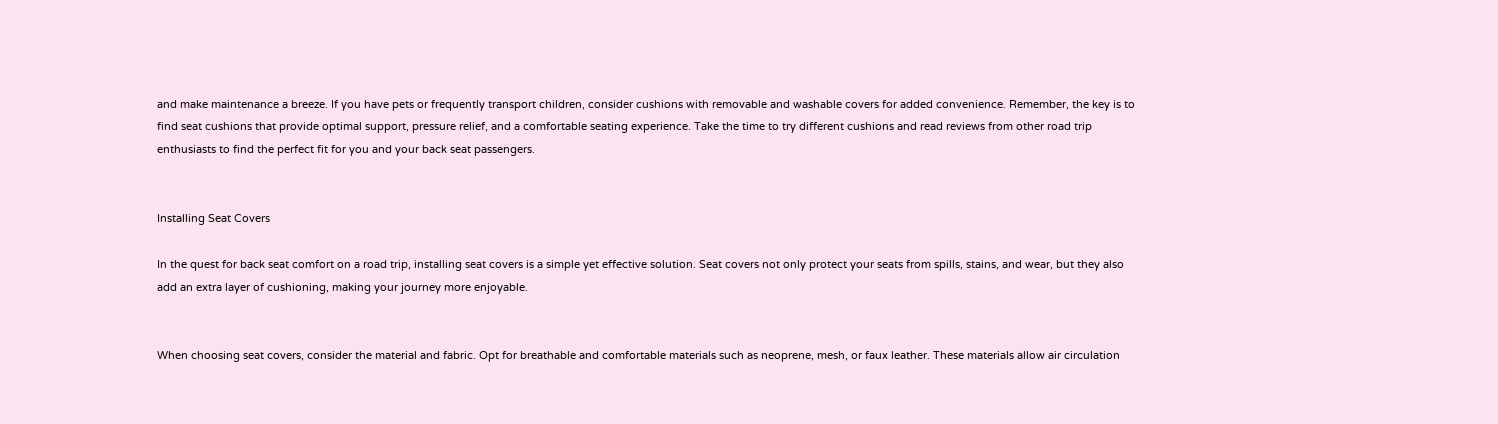and make maintenance a breeze. If you have pets or frequently transport children, consider cushions with removable and washable covers for added convenience. Remember, the key is to find seat cushions that provide optimal support, pressure relief, and a comfortable seating experience. Take the time to try different cushions and read reviews from other road trip enthusiasts to find the perfect fit for you and your back seat passengers.


Installing Seat Covers

In the quest for back seat comfort on a road trip, installing seat covers is a simple yet effective solution. Seat covers not only protect your seats from spills, stains, and wear, but they also add an extra layer of cushioning, making your journey more enjoyable.


When choosing seat covers, consider the material and fabric. Opt for breathable and comfortable materials such as neoprene, mesh, or faux leather. These materials allow air circulation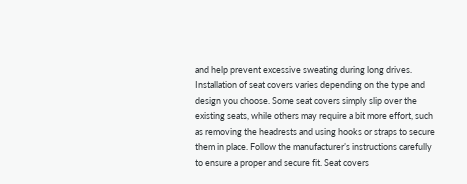and help prevent excessive sweating during long drives. Installation of seat covers varies depending on the type and design you choose. Some seat covers simply slip over the existing seats, while others may require a bit more effort, such as removing the headrests and using hooks or straps to secure them in place. Follow the manufacturer’s instructions carefully to ensure a proper and secure fit. Seat covers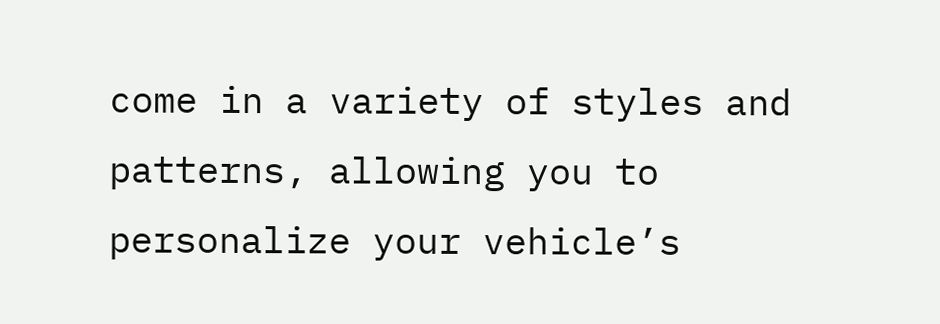come in a variety of styles and patterns, allowing you to personalize your vehicle’s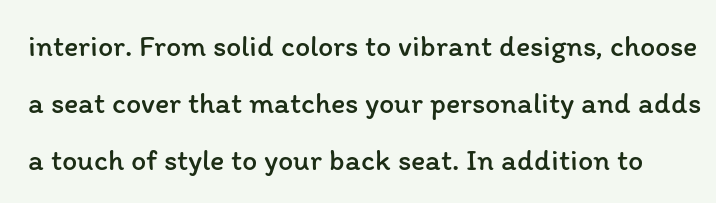interior. From solid colors to vibrant designs, choose a seat cover that matches your personality and adds a touch of style to your back seat. In addition to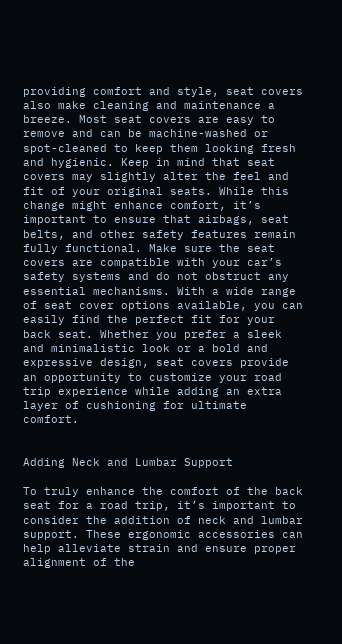providing comfort and style, seat covers also make cleaning and maintenance a breeze. Most seat covers are easy to remove and can be machine-washed or spot-cleaned to keep them looking fresh and hygienic. Keep in mind that seat covers may slightly alter the feel and fit of your original seats. While this change might enhance comfort, it’s important to ensure that airbags, seat belts, and other safety features remain fully functional. Make sure the seat covers are compatible with your car’s safety systems and do not obstruct any essential mechanisms. With a wide range of seat cover options available, you can easily find the perfect fit for your back seat. Whether you prefer a sleek and minimalistic look or a bold and expressive design, seat covers provide an opportunity to customize your road trip experience while adding an extra layer of cushioning for ultimate comfort.


Adding Neck and Lumbar Support

To truly enhance the comfort of the back seat for a road trip, it’s important to consider the addition of neck and lumbar support. These ergonomic accessories can help alleviate strain and ensure proper alignment of the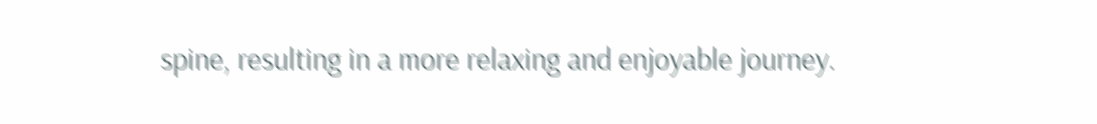spine, resulting in a more relaxing and enjoyable journey.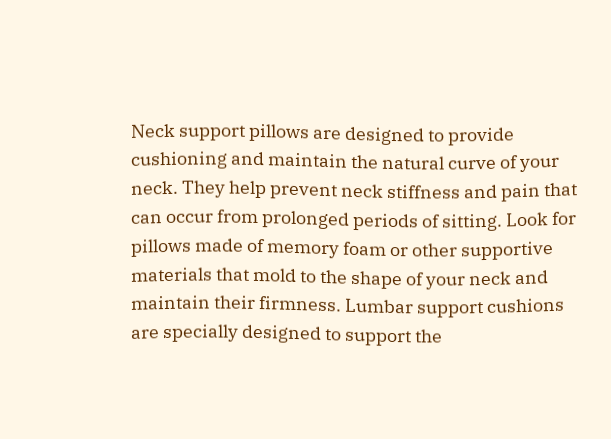Neck support pillows are designed to provide cushioning and maintain the natural curve of your neck. They help prevent neck stiffness and pain that can occur from prolonged periods of sitting. Look for pillows made of memory foam or other supportive materials that mold to the shape of your neck and maintain their firmness. Lumbar support cushions are specially designed to support the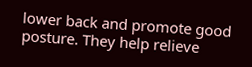lower back and promote good posture. They help relieve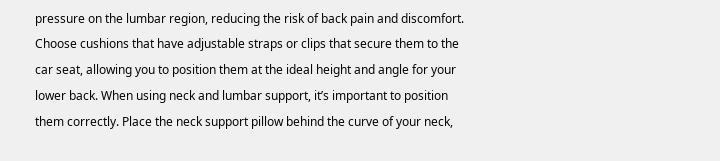pressure on the lumbar region, reducing the risk of back pain and discomfort. Choose cushions that have adjustable straps or clips that secure them to the car seat, allowing you to position them at the ideal height and angle for your lower back. When using neck and lumbar support, it’s important to position them correctly. Place the neck support pillow behind the curve of your neck,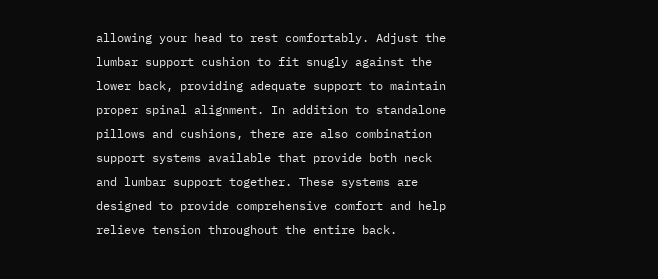allowing your head to rest comfortably. Adjust the lumbar support cushion to fit snugly against the lower back, providing adequate support to maintain proper spinal alignment. In addition to standalone pillows and cushions, there are also combination support systems available that provide both neck and lumbar support together. These systems are designed to provide comprehensive comfort and help relieve tension throughout the entire back.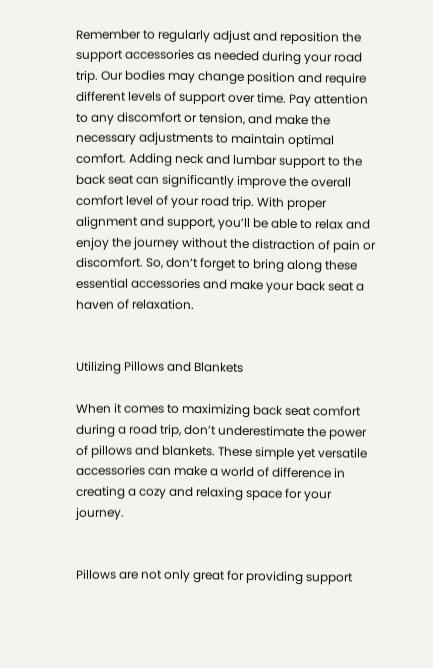Remember to regularly adjust and reposition the support accessories as needed during your road trip. Our bodies may change position and require different levels of support over time. Pay attention to any discomfort or tension, and make the necessary adjustments to maintain optimal comfort. Adding neck and lumbar support to the back seat can significantly improve the overall comfort level of your road trip. With proper alignment and support, you’ll be able to relax and enjoy the journey without the distraction of pain or discomfort. So, don’t forget to bring along these essential accessories and make your back seat a haven of relaxation.


Utilizing Pillows and Blankets

When it comes to maximizing back seat comfort during a road trip, don’t underestimate the power of pillows and blankets. These simple yet versatile accessories can make a world of difference in creating a cozy and relaxing space for your journey.


Pillows are not only great for providing support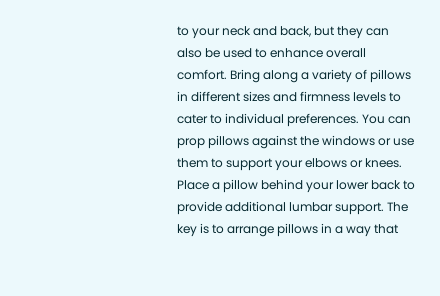to your neck and back, but they can also be used to enhance overall comfort. Bring along a variety of pillows in different sizes and firmness levels to cater to individual preferences. You can prop pillows against the windows or use them to support your elbows or knees. Place a pillow behind your lower back to provide additional lumbar support. The key is to arrange pillows in a way that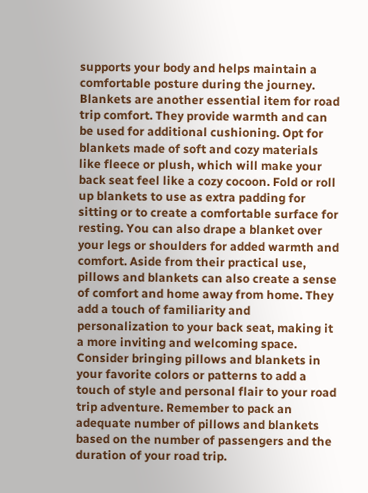supports your body and helps maintain a comfortable posture during the journey. Blankets are another essential item for road trip comfort. They provide warmth and can be used for additional cushioning. Opt for blankets made of soft and cozy materials like fleece or plush, which will make your back seat feel like a cozy cocoon. Fold or roll up blankets to use as extra padding for sitting or to create a comfortable surface for resting. You can also drape a blanket over your legs or shoulders for added warmth and comfort. Aside from their practical use, pillows and blankets can also create a sense of comfort and home away from home. They add a touch of familiarity and personalization to your back seat, making it a more inviting and welcoming space. Consider bringing pillows and blankets in your favorite colors or patterns to add a touch of style and personal flair to your road trip adventure. Remember to pack an adequate number of pillows and blankets based on the number of passengers and the duration of your road trip.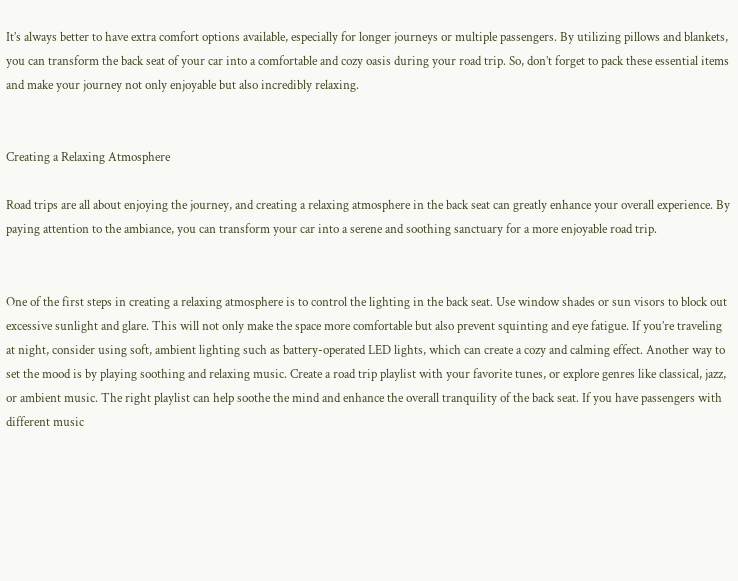It’s always better to have extra comfort options available, especially for longer journeys or multiple passengers. By utilizing pillows and blankets, you can transform the back seat of your car into a comfortable and cozy oasis during your road trip. So, don’t forget to pack these essential items and make your journey not only enjoyable but also incredibly relaxing.


Creating a Relaxing Atmosphere

Road trips are all about enjoying the journey, and creating a relaxing atmosphere in the back seat can greatly enhance your overall experience. By paying attention to the ambiance, you can transform your car into a serene and soothing sanctuary for a more enjoyable road trip.


One of the first steps in creating a relaxing atmosphere is to control the lighting in the back seat. Use window shades or sun visors to block out excessive sunlight and glare. This will not only make the space more comfortable but also prevent squinting and eye fatigue. If you’re traveling at night, consider using soft, ambient lighting such as battery-operated LED lights, which can create a cozy and calming effect. Another way to set the mood is by playing soothing and relaxing music. Create a road trip playlist with your favorite tunes, or explore genres like classical, jazz, or ambient music. The right playlist can help soothe the mind and enhance the overall tranquility of the back seat. If you have passengers with different music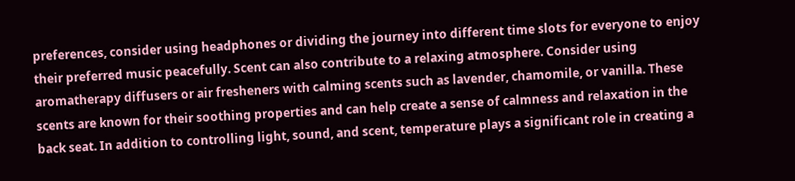preferences, consider using headphones or dividing the journey into different time slots for everyone to enjoy their preferred music peacefully. Scent can also contribute to a relaxing atmosphere. Consider using aromatherapy diffusers or air fresheners with calming scents such as lavender, chamomile, or vanilla. These scents are known for their soothing properties and can help create a sense of calmness and relaxation in the back seat. In addition to controlling light, sound, and scent, temperature plays a significant role in creating a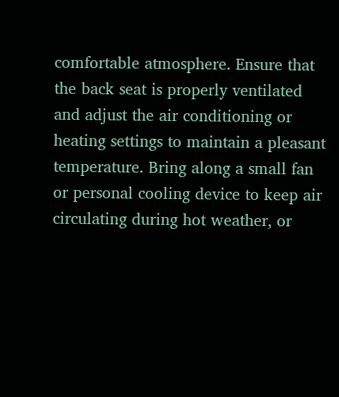comfortable atmosphere. Ensure that the back seat is properly ventilated and adjust the air conditioning or heating settings to maintain a pleasant temperature. Bring along a small fan or personal cooling device to keep air circulating during hot weather, or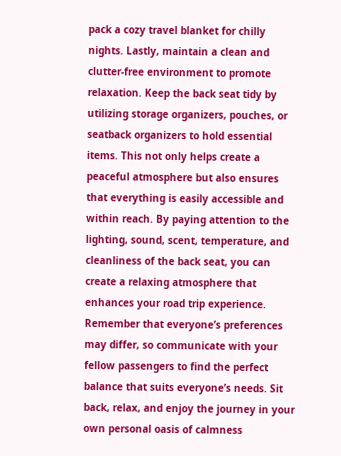pack a cozy travel blanket for chilly nights. Lastly, maintain a clean and clutter-free environment to promote relaxation. Keep the back seat tidy by utilizing storage organizers, pouches, or seatback organizers to hold essential items. This not only helps create a peaceful atmosphere but also ensures that everything is easily accessible and within reach. By paying attention to the lighting, sound, scent, temperature, and cleanliness of the back seat, you can create a relaxing atmosphere that enhances your road trip experience. Remember that everyone’s preferences may differ, so communicate with your fellow passengers to find the perfect balance that suits everyone’s needs. Sit back, relax, and enjoy the journey in your own personal oasis of calmness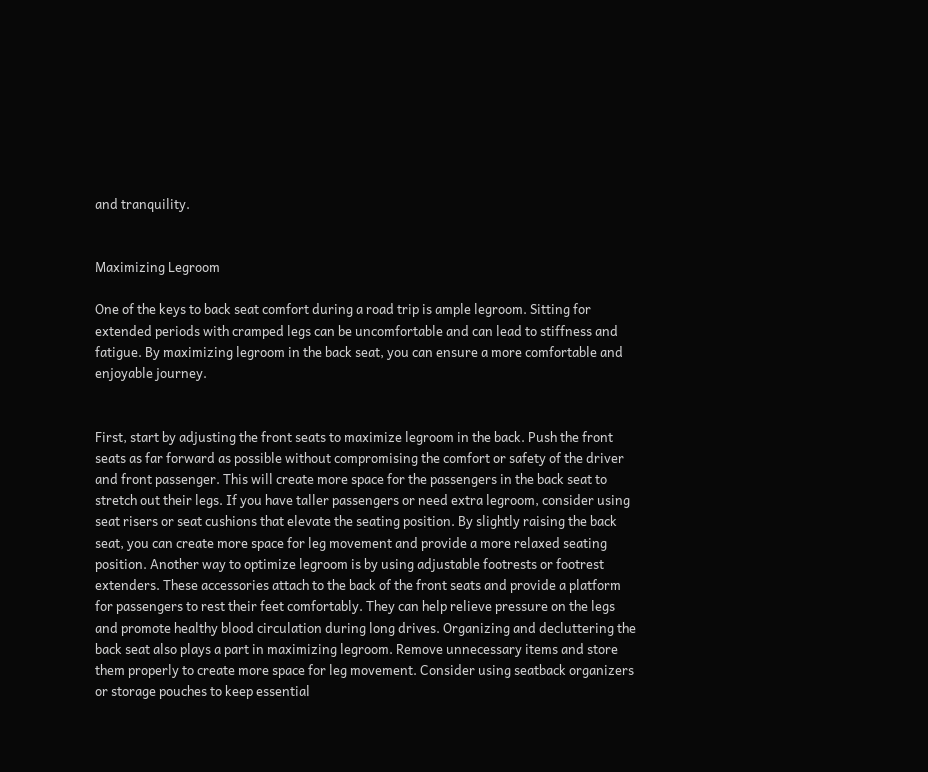and tranquility.


Maximizing Legroom

One of the keys to back seat comfort during a road trip is ample legroom. Sitting for extended periods with cramped legs can be uncomfortable and can lead to stiffness and fatigue. By maximizing legroom in the back seat, you can ensure a more comfortable and enjoyable journey.


First, start by adjusting the front seats to maximize legroom in the back. Push the front seats as far forward as possible without compromising the comfort or safety of the driver and front passenger. This will create more space for the passengers in the back seat to stretch out their legs. If you have taller passengers or need extra legroom, consider using seat risers or seat cushions that elevate the seating position. By slightly raising the back seat, you can create more space for leg movement and provide a more relaxed seating position. Another way to optimize legroom is by using adjustable footrests or footrest extenders. These accessories attach to the back of the front seats and provide a platform for passengers to rest their feet comfortably. They can help relieve pressure on the legs and promote healthy blood circulation during long drives. Organizing and decluttering the back seat also plays a part in maximizing legroom. Remove unnecessary items and store them properly to create more space for leg movement. Consider using seatback organizers or storage pouches to keep essential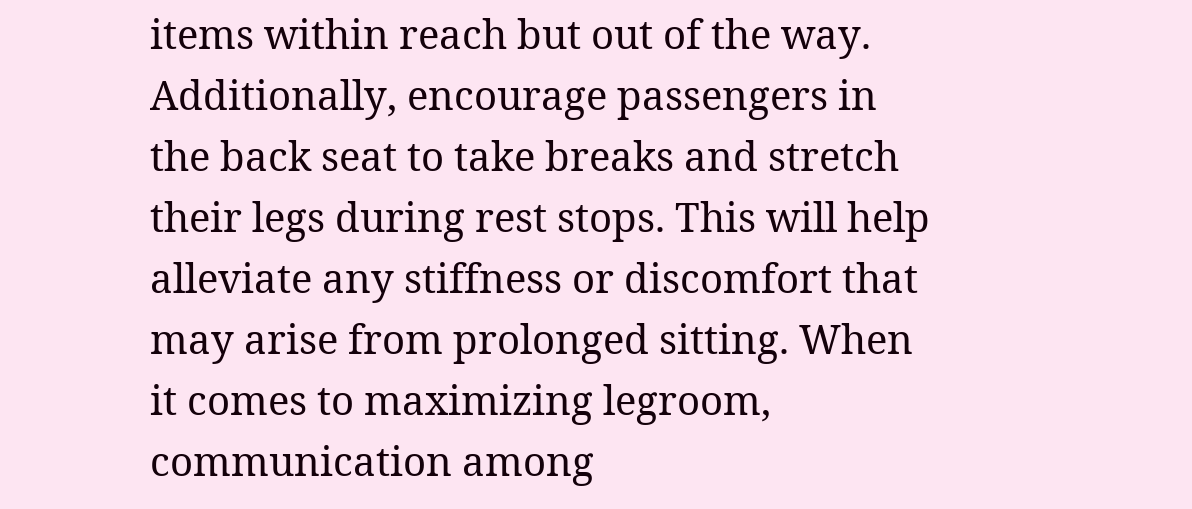items within reach but out of the way. Additionally, encourage passengers in the back seat to take breaks and stretch their legs during rest stops. This will help alleviate any stiffness or discomfort that may arise from prolonged sitting. When it comes to maximizing legroom, communication among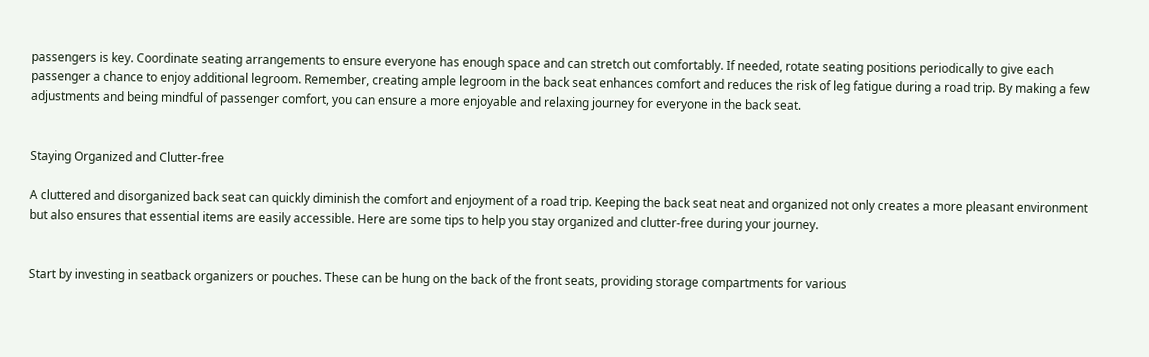passengers is key. Coordinate seating arrangements to ensure everyone has enough space and can stretch out comfortably. If needed, rotate seating positions periodically to give each passenger a chance to enjoy additional legroom. Remember, creating ample legroom in the back seat enhances comfort and reduces the risk of leg fatigue during a road trip. By making a few adjustments and being mindful of passenger comfort, you can ensure a more enjoyable and relaxing journey for everyone in the back seat.


Staying Organized and Clutter-free

A cluttered and disorganized back seat can quickly diminish the comfort and enjoyment of a road trip. Keeping the back seat neat and organized not only creates a more pleasant environment but also ensures that essential items are easily accessible. Here are some tips to help you stay organized and clutter-free during your journey.


Start by investing in seatback organizers or pouches. These can be hung on the back of the front seats, providing storage compartments for various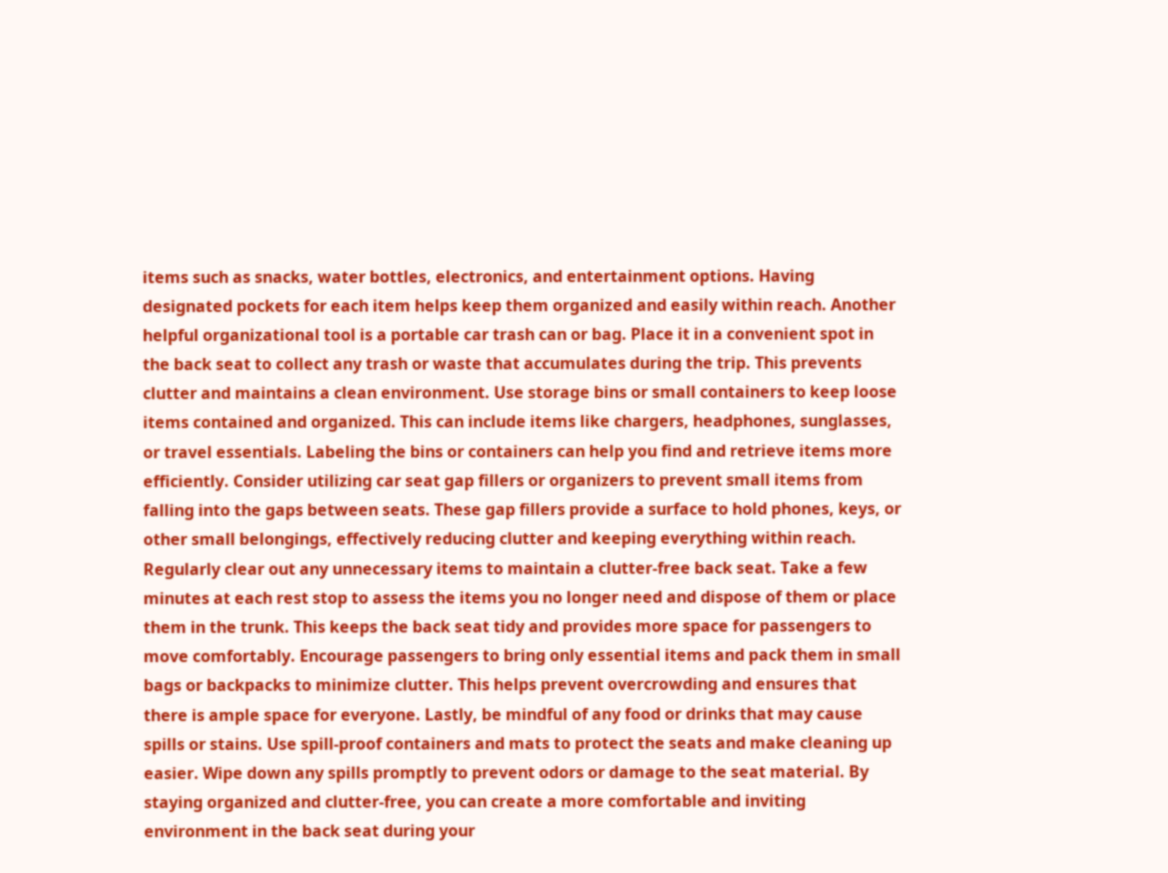items such as snacks, water bottles, electronics, and entertainment options. Having designated pockets for each item helps keep them organized and easily within reach. Another helpful organizational tool is a portable car trash can or bag. Place it in a convenient spot in the back seat to collect any trash or waste that accumulates during the trip. This prevents clutter and maintains a clean environment. Use storage bins or small containers to keep loose items contained and organized. This can include items like chargers, headphones, sunglasses, or travel essentials. Labeling the bins or containers can help you find and retrieve items more efficiently. Consider utilizing car seat gap fillers or organizers to prevent small items from falling into the gaps between seats. These gap fillers provide a surface to hold phones, keys, or other small belongings, effectively reducing clutter and keeping everything within reach. Regularly clear out any unnecessary items to maintain a clutter-free back seat. Take a few minutes at each rest stop to assess the items you no longer need and dispose of them or place them in the trunk. This keeps the back seat tidy and provides more space for passengers to move comfortably. Encourage passengers to bring only essential items and pack them in small bags or backpacks to minimize clutter. This helps prevent overcrowding and ensures that there is ample space for everyone. Lastly, be mindful of any food or drinks that may cause spills or stains. Use spill-proof containers and mats to protect the seats and make cleaning up easier. Wipe down any spills promptly to prevent odors or damage to the seat material. By staying organized and clutter-free, you can create a more comfortable and inviting environment in the back seat during your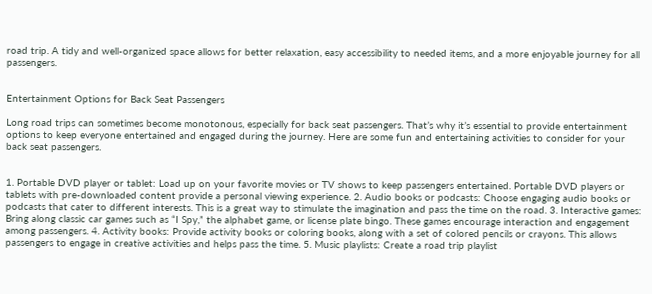road trip. A tidy and well-organized space allows for better relaxation, easy accessibility to needed items, and a more enjoyable journey for all passengers.


Entertainment Options for Back Seat Passengers

Long road trips can sometimes become monotonous, especially for back seat passengers. That’s why it’s essential to provide entertainment options to keep everyone entertained and engaged during the journey. Here are some fun and entertaining activities to consider for your back seat passengers.


1. Portable DVD player or tablet: Load up on your favorite movies or TV shows to keep passengers entertained. Portable DVD players or tablets with pre-downloaded content provide a personal viewing experience. 2. Audio books or podcasts: Choose engaging audio books or podcasts that cater to different interests. This is a great way to stimulate the imagination and pass the time on the road. 3. Interactive games: Bring along classic car games such as “I Spy,” the alphabet game, or license plate bingo. These games encourage interaction and engagement among passengers. 4. Activity books: Provide activity books or coloring books, along with a set of colored pencils or crayons. This allows passengers to engage in creative activities and helps pass the time. 5. Music playlists: Create a road trip playlist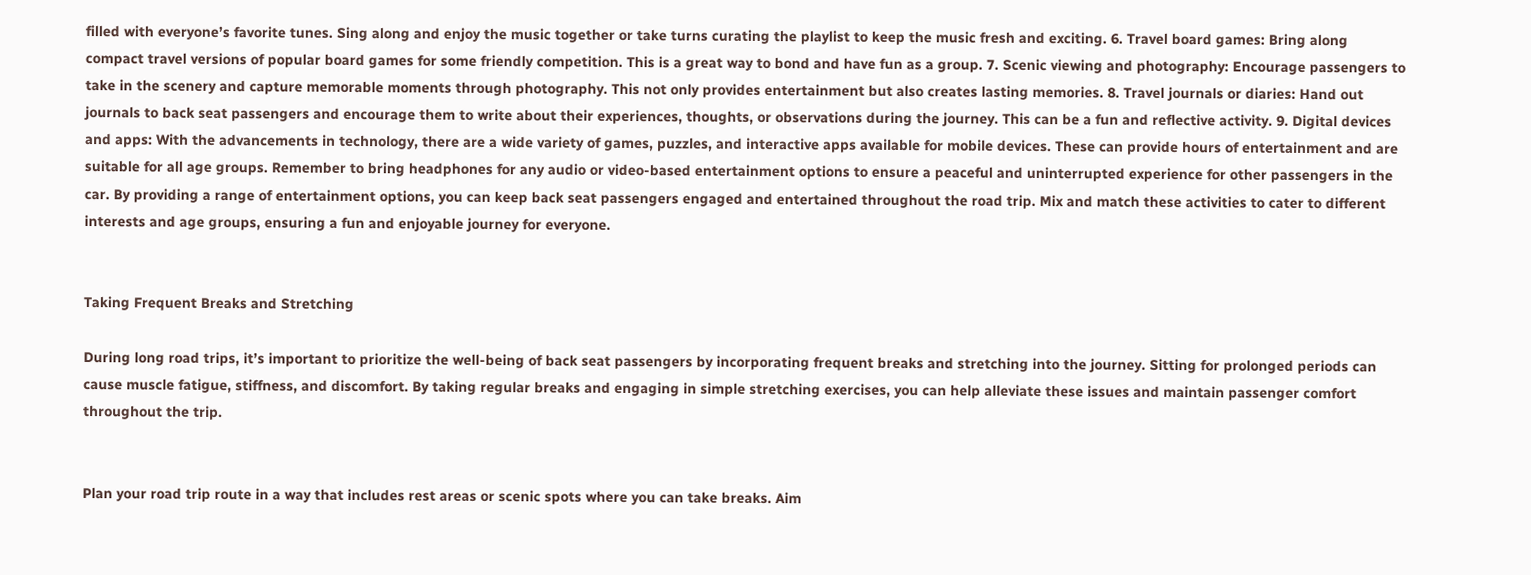filled with everyone’s favorite tunes. Sing along and enjoy the music together or take turns curating the playlist to keep the music fresh and exciting. 6. Travel board games: Bring along compact travel versions of popular board games for some friendly competition. This is a great way to bond and have fun as a group. 7. Scenic viewing and photography: Encourage passengers to take in the scenery and capture memorable moments through photography. This not only provides entertainment but also creates lasting memories. 8. Travel journals or diaries: Hand out journals to back seat passengers and encourage them to write about their experiences, thoughts, or observations during the journey. This can be a fun and reflective activity. 9. Digital devices and apps: With the advancements in technology, there are a wide variety of games, puzzles, and interactive apps available for mobile devices. These can provide hours of entertainment and are suitable for all age groups. Remember to bring headphones for any audio or video-based entertainment options to ensure a peaceful and uninterrupted experience for other passengers in the car. By providing a range of entertainment options, you can keep back seat passengers engaged and entertained throughout the road trip. Mix and match these activities to cater to different interests and age groups, ensuring a fun and enjoyable journey for everyone.


Taking Frequent Breaks and Stretching

During long road trips, it’s important to prioritize the well-being of back seat passengers by incorporating frequent breaks and stretching into the journey. Sitting for prolonged periods can cause muscle fatigue, stiffness, and discomfort. By taking regular breaks and engaging in simple stretching exercises, you can help alleviate these issues and maintain passenger comfort throughout the trip.


Plan your road trip route in a way that includes rest areas or scenic spots where you can take breaks. Aim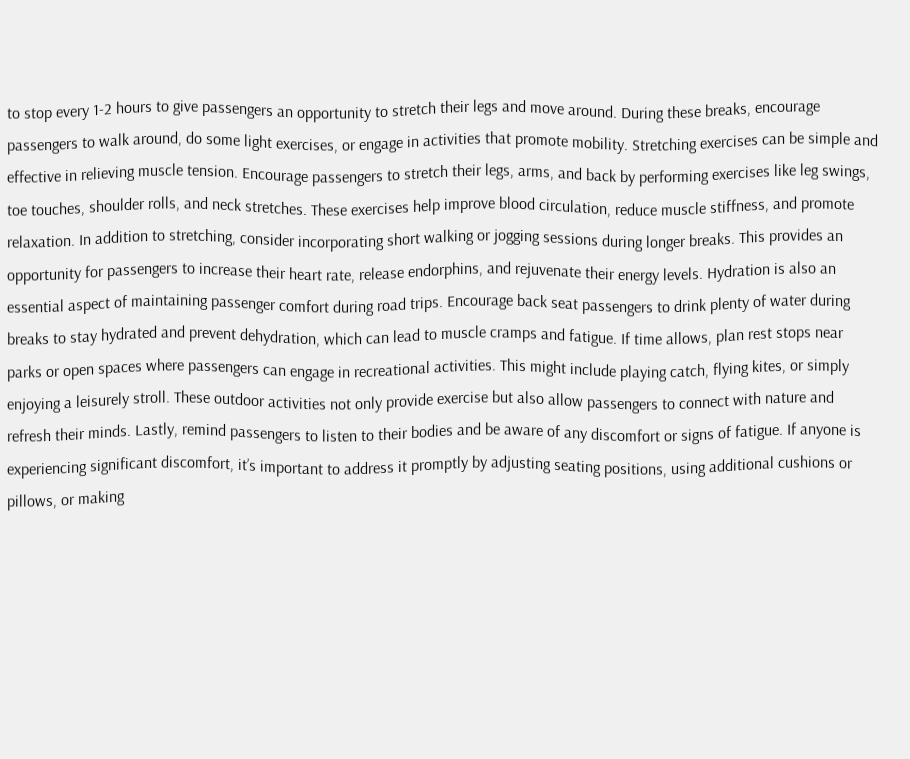to stop every 1-2 hours to give passengers an opportunity to stretch their legs and move around. During these breaks, encourage passengers to walk around, do some light exercises, or engage in activities that promote mobility. Stretching exercises can be simple and effective in relieving muscle tension. Encourage passengers to stretch their legs, arms, and back by performing exercises like leg swings, toe touches, shoulder rolls, and neck stretches. These exercises help improve blood circulation, reduce muscle stiffness, and promote relaxation. In addition to stretching, consider incorporating short walking or jogging sessions during longer breaks. This provides an opportunity for passengers to increase their heart rate, release endorphins, and rejuvenate their energy levels. Hydration is also an essential aspect of maintaining passenger comfort during road trips. Encourage back seat passengers to drink plenty of water during breaks to stay hydrated and prevent dehydration, which can lead to muscle cramps and fatigue. If time allows, plan rest stops near parks or open spaces where passengers can engage in recreational activities. This might include playing catch, flying kites, or simply enjoying a leisurely stroll. These outdoor activities not only provide exercise but also allow passengers to connect with nature and refresh their minds. Lastly, remind passengers to listen to their bodies and be aware of any discomfort or signs of fatigue. If anyone is experiencing significant discomfort, it’s important to address it promptly by adjusting seating positions, using additional cushions or pillows, or making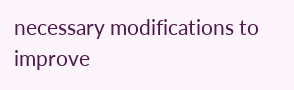necessary modifications to improve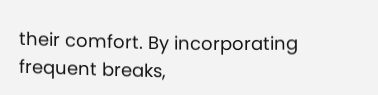their comfort. By incorporating frequent breaks,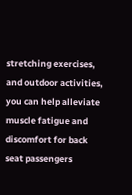stretching exercises, and outdoor activities, you can help alleviate muscle fatigue and discomfort for back seat passengers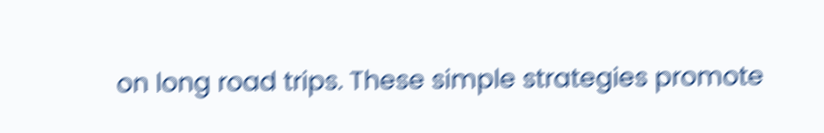on long road trips. These simple strategies promote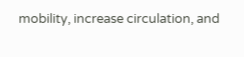mobility, increase circulation, and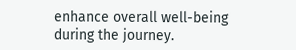enhance overall well-being during the journey.